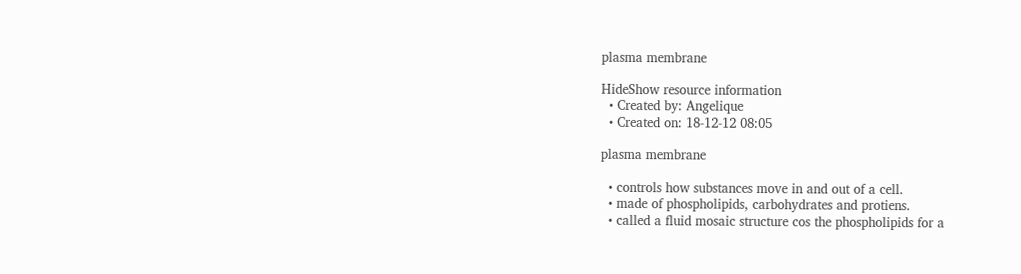plasma membrane

HideShow resource information
  • Created by: Angelique
  • Created on: 18-12-12 08:05

plasma membrane

  • controls how substances move in and out of a cell.
  • made of phospholipids, carbohydrates and protiens.
  • called a fluid mosaic structure cos the phospholipids for a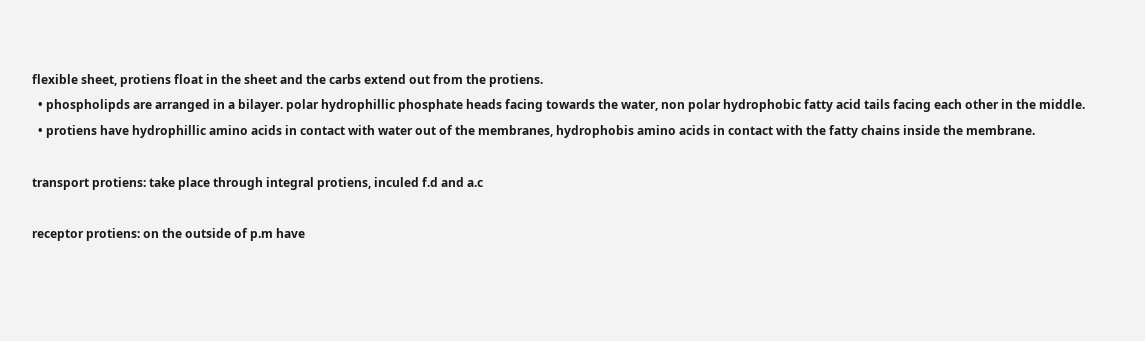flexible sheet, protiens float in the sheet and the carbs extend out from the protiens.
  • phospholipds are arranged in a bilayer. polar hydrophillic phosphate heads facing towards the water, non polar hydrophobic fatty acid tails facing each other in the middle.
  • protiens have hydrophillic amino acids in contact with water out of the membranes, hydrophobis amino acids in contact with the fatty chains inside the membrane.

transport protiens: take place through integral protiens, inculed f.d and a.c

receptor protiens: on the outside of p.m have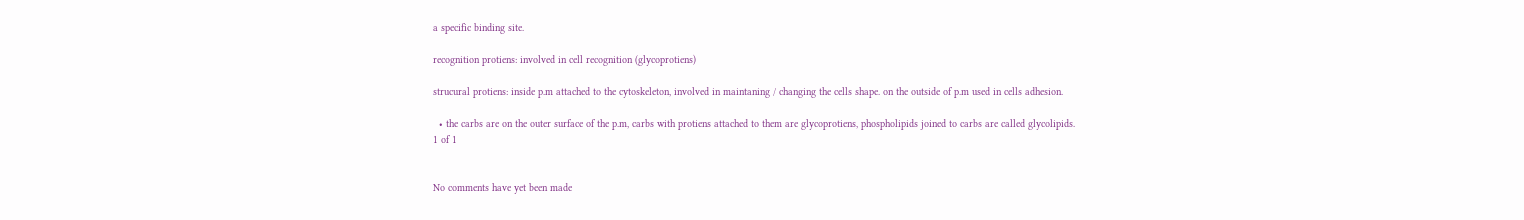a specific binding site.

recognition protiens: involved in cell recognition (glycoprotiens)

strucural protiens: inside p.m attached to the cytoskeleton, involved in maintaning / changing the cells shape. on the outside of p.m used in cells adhesion.

  • the carbs are on the outer surface of the p.m, carbs with protiens attached to them are glycoprotiens, phospholipids joined to carbs are called glycolipids.
1 of 1


No comments have yet been made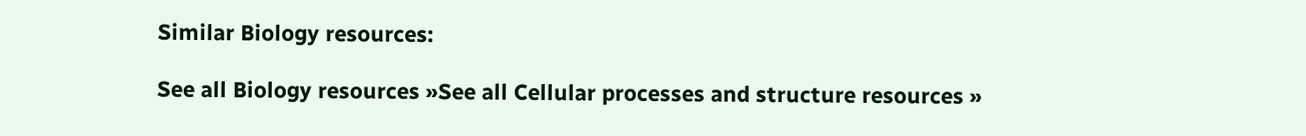Similar Biology resources:

See all Biology resources »See all Cellular processes and structure resources »